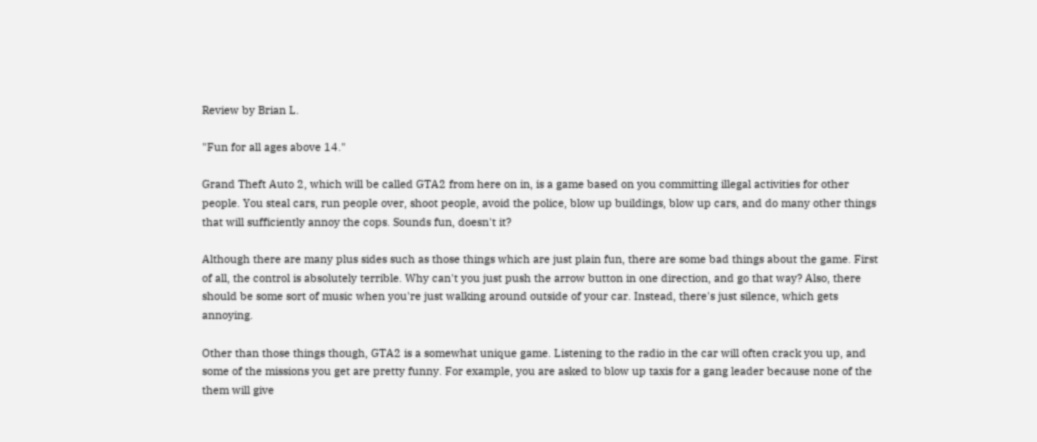Review by Brian L.

"Fun for all ages above 14."

Grand Theft Auto 2, which will be called GTA2 from here on in, is a game based on you committing illegal activities for other people. You steal cars, run people over, shoot people, avoid the police, blow up buildings, blow up cars, and do many other things that will sufficiently annoy the cops. Sounds fun, doesn't it?

Although there are many plus sides such as those things which are just plain fun, there are some bad things about the game. First of all, the control is absolutely terrible. Why can't you just push the arrow button in one direction, and go that way? Also, there should be some sort of music when you're just walking around outside of your car. Instead, there's just silence, which gets annoying.

Other than those things though, GTA2 is a somewhat unique game. Listening to the radio in the car will often crack you up, and some of the missions you get are pretty funny. For example, you are asked to blow up taxis for a gang leader because none of the them will give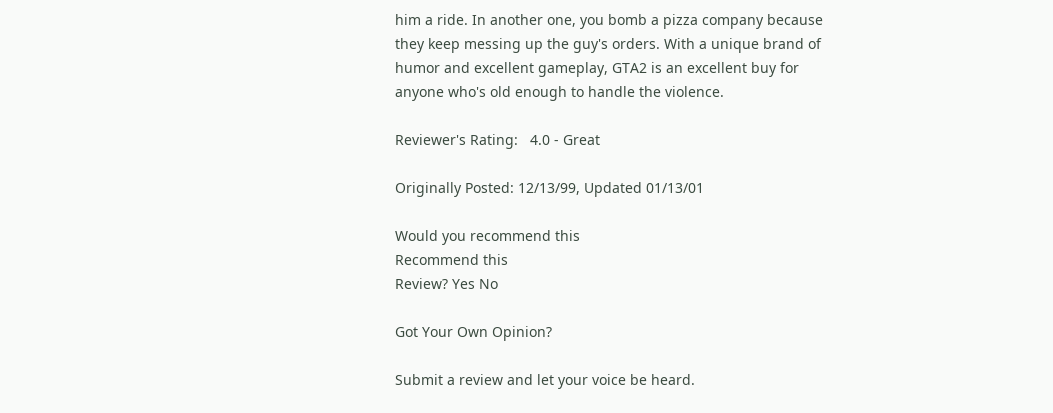him a ride. In another one, you bomb a pizza company because they keep messing up the guy's orders. With a unique brand of humor and excellent gameplay, GTA2 is an excellent buy for anyone who's old enough to handle the violence.

Reviewer's Rating:   4.0 - Great

Originally Posted: 12/13/99, Updated 01/13/01

Would you recommend this
Recommend this
Review? Yes No

Got Your Own Opinion?

Submit a review and let your voice be heard.